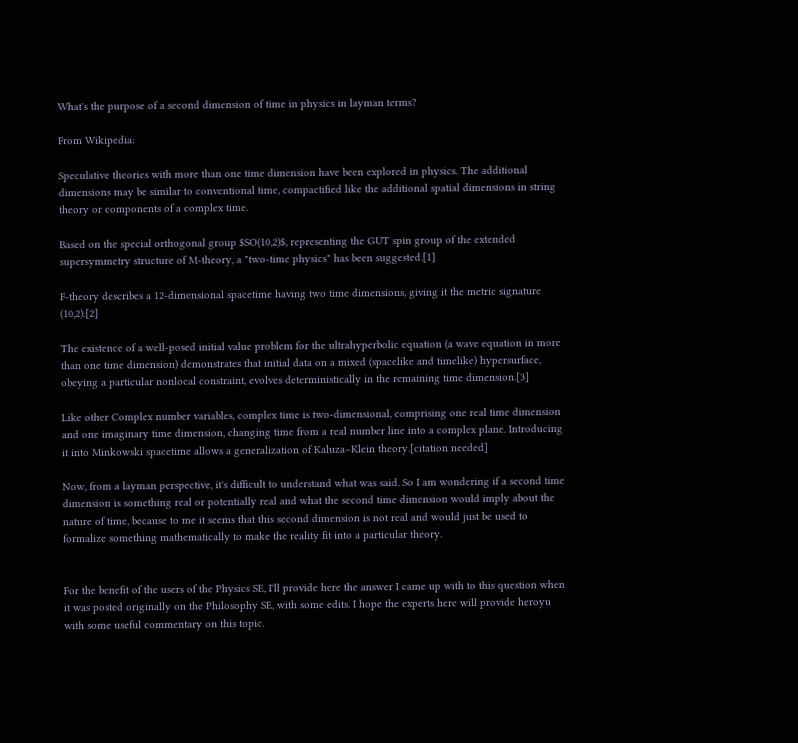What's the purpose of a second dimension of time in physics in layman terms?

From Wikipedia:

Speculative theories with more than one time dimension have been explored in physics. The additional dimensions may be similar to conventional time, compactified like the additional spatial dimensions in string theory or components of a complex time.

Based on the special orthogonal group $SO(10,2)$, representing the GUT spin group of the extended supersymmetry structure of M-theory, a "two-time physics" has been suggested.[1]

F-theory describes a 12-dimensional spacetime having two time dimensions, giving it the metric signature (10,2).[2]

The existence of a well-posed initial value problem for the ultrahyperbolic equation (a wave equation in more than one time dimension) demonstrates that initial data on a mixed (spacelike and timelike) hypersurface, obeying a particular nonlocal constraint, evolves deterministically in the remaining time dimension.[3]

Like other Complex number variables, complex time is two-dimensional, comprising one real time dimension and one imaginary time dimension, changing time from a real number line into a complex plane. Introducing it into Minkowski spacetime allows a generalization of Kaluza–Klein theory.[citation needed]

Now, from a layman perspective, it's difficult to understand what was said. So I am wondering if a second time dimension is something real or potentially real and what the second time dimension would imply about the nature of time, because to me it seems that this second dimension is not real and would just be used to formalize something mathematically to make the reality fit into a particular theory.


For the benefit of the users of the Physics SE, I'll provide here the answer I came up with to this question when it was posted originally on the Philosophy SE, with some edits. I hope the experts here will provide heroyu with some useful commentary on this topic.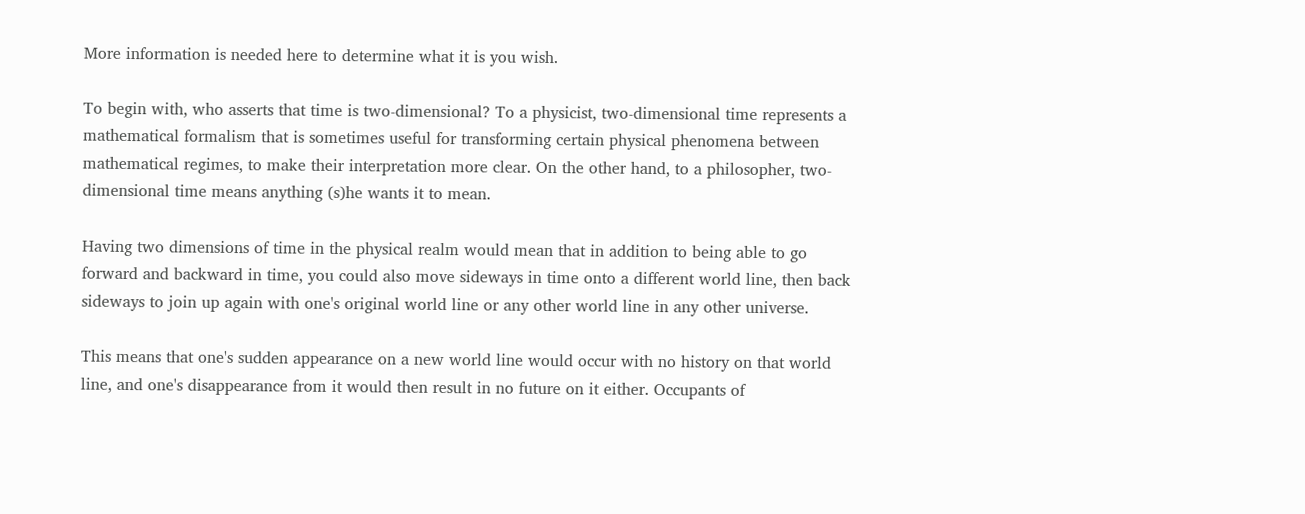More information is needed here to determine what it is you wish.

To begin with, who asserts that time is two-dimensional? To a physicist, two-dimensional time represents a mathematical formalism that is sometimes useful for transforming certain physical phenomena between mathematical regimes, to make their interpretation more clear. On the other hand, to a philosopher, two-dimensional time means anything (s)he wants it to mean.

Having two dimensions of time in the physical realm would mean that in addition to being able to go forward and backward in time, you could also move sideways in time onto a different world line, then back sideways to join up again with one's original world line or any other world line in any other universe.

This means that one's sudden appearance on a new world line would occur with no history on that world line, and one's disappearance from it would then result in no future on it either. Occupants of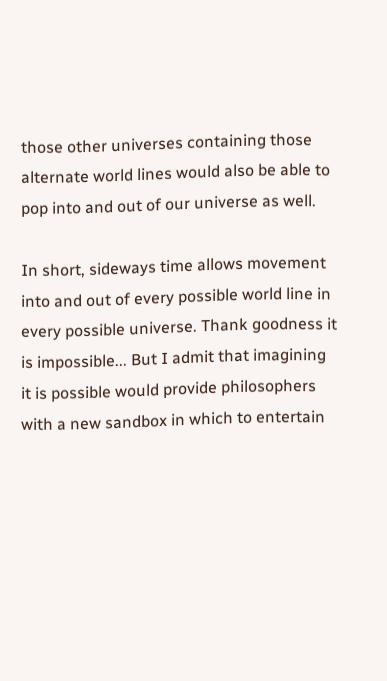those other universes containing those alternate world lines would also be able to pop into and out of our universe as well.

In short, sideways time allows movement into and out of every possible world line in every possible universe. Thank goodness it is impossible... But I admit that imagining it is possible would provide philosophers with a new sandbox in which to entertain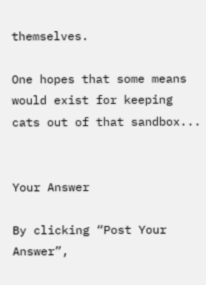themselves.

One hopes that some means would exist for keeping cats out of that sandbox...


Your Answer

By clicking “Post Your Answer”,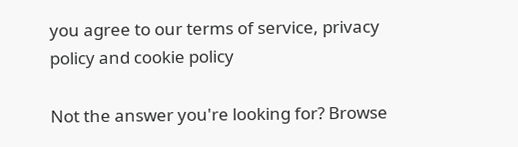you agree to our terms of service, privacy policy and cookie policy

Not the answer you're looking for? Browse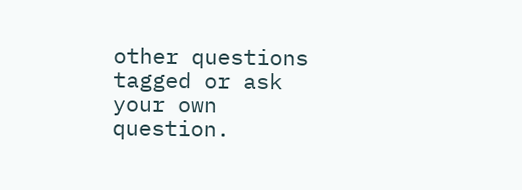other questions tagged or ask your own question.